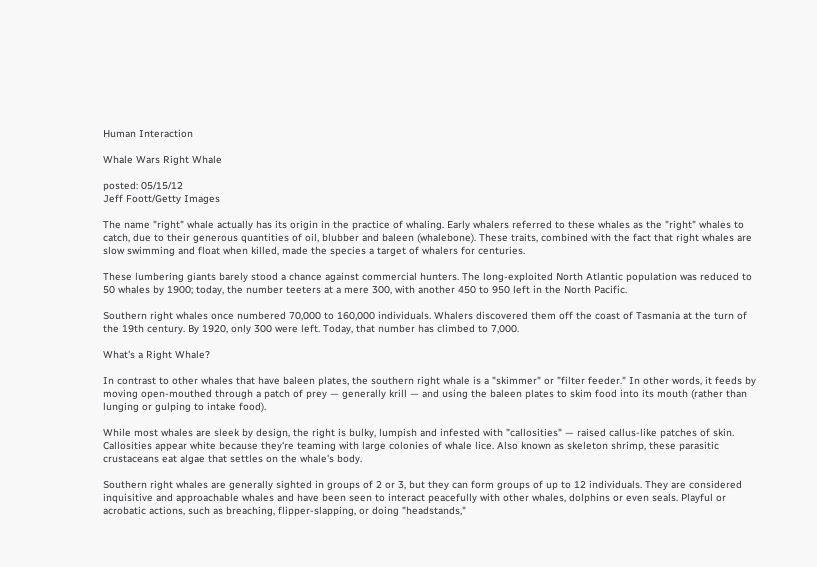Human Interaction

Whale Wars Right Whale

posted: 05/15/12
Jeff Foott/Getty Images

The name "right" whale actually has its origin in the practice of whaling. Early whalers referred to these whales as the "right" whales to catch, due to their generous quantities of oil, blubber and baleen (whalebone). These traits, combined with the fact that right whales are slow swimming and float when killed, made the species a target of whalers for centuries.

These lumbering giants barely stood a chance against commercial hunters. The long-exploited North Atlantic population was reduced to 50 whales by 1900; today, the number teeters at a mere 300, with another 450 to 950 left in the North Pacific.

Southern right whales once numbered 70,000 to 160,000 individuals. Whalers discovered them off the coast of Tasmania at the turn of the 19th century. By 1920, only 300 were left. Today, that number has climbed to 7,000.

What's a Right Whale?

In contrast to other whales that have baleen plates, the southern right whale is a "skimmer" or "filter feeder." In other words, it feeds by moving open-mouthed through a patch of prey — generally krill — and using the baleen plates to skim food into its mouth (rather than lunging or gulping to intake food).

While most whales are sleek by design, the right is bulky, lumpish and infested with "callosities" — raised callus-like patches of skin. Callosities appear white because they're teaming with large colonies of whale lice. Also known as skeleton shrimp, these parasitic crustaceans eat algae that settles on the whale's body.

Southern right whales are generally sighted in groups of 2 or 3, but they can form groups of up to 12 individuals. They are considered inquisitive and approachable whales and have been seen to interact peacefully with other whales, dolphins or even seals. Playful or acrobatic actions, such as breaching, flipper-slapping, or doing "headstands,"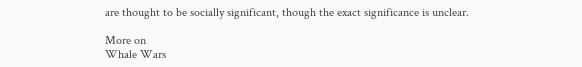are thought to be socially significant, though the exact significance is unclear.

More on
Whale Wars